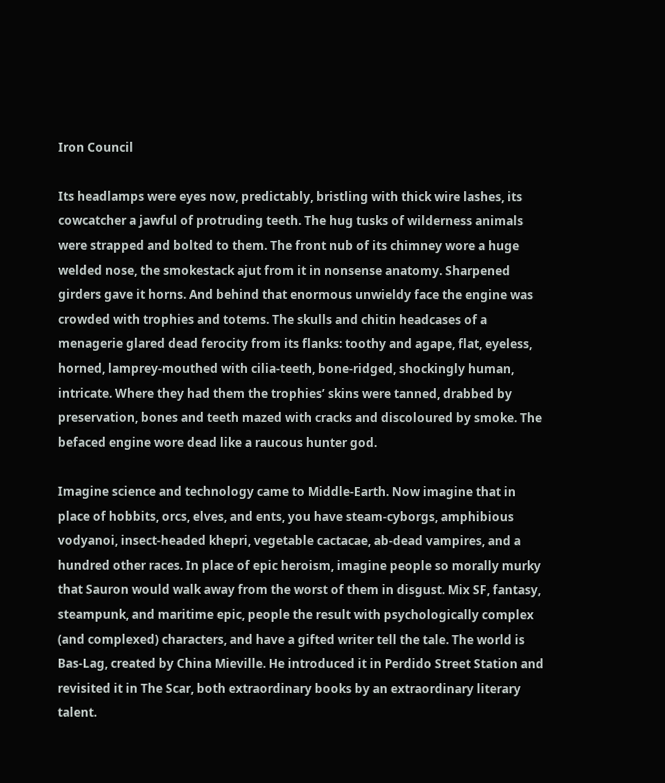Iron Council

Its headlamps were eyes now, predictably, bristling with thick wire lashes, its cowcatcher a jawful of protruding teeth. The hug tusks of wilderness animals were strapped and bolted to them. The front nub of its chimney wore a huge welded nose, the smokestack ajut from it in nonsense anatomy. Sharpened girders gave it horns. And behind that enormous unwieldy face the engine was crowded with trophies and totems. The skulls and chitin headcases of a menagerie glared dead ferocity from its flanks: toothy and agape, flat, eyeless, horned, lamprey-mouthed with cilia-teeth, bone-ridged, shockingly human, intricate. Where they had them the trophies’ skins were tanned, drabbed by preservation, bones and teeth mazed with cracks and discoloured by smoke. The befaced engine wore dead like a raucous hunter god.

Imagine science and technology came to Middle-Earth. Now imagine that in place of hobbits, orcs, elves, and ents, you have steam-cyborgs, amphibious vodyanoi, insect-headed khepri, vegetable cactacae, ab-dead vampires, and a hundred other races. In place of epic heroism, imagine people so morally murky that Sauron would walk away from the worst of them in disgust. Mix SF, fantasy, steampunk, and maritime epic, people the result with psychologically complex (and complexed) characters, and have a gifted writer tell the tale. The world is Bas-Lag, created by China Mieville. He introduced it in Perdido Street Station and revisited it in The Scar, both extraordinary books by an extraordinary literary talent.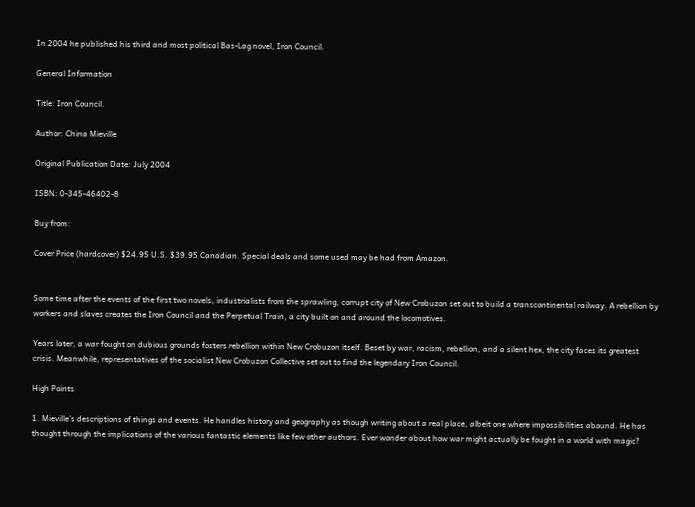In 2004 he published his third and most political Bas-Lag novel, Iron Council.

General Information

Title: Iron Council.

Author: China Mieville

Original Publication Date: July 2004

ISBN: 0-345-46402-8

Buy from:

Cover Price (hardcover) $24.95 U.S. $39.95 Canadian. Special deals and some used may be had from Amazon.


Some time after the events of the first two novels, industrialists from the sprawling, corrupt city of New Crobuzon set out to build a transcontinental railway. A rebellion by workers and slaves creates the Iron Council and the Perpetual Train, a city built on and around the locomotives.

Years later, a war fought on dubious grounds fosters rebellion within New Crobuzon itself. Beset by war, racism, rebellion, and a silent hex, the city faces its greatest crisis. Meanwhile, representatives of the socialist New Crobuzon Collective set out to find the legendary Iron Council.

High Points

1. Mieville’s descriptions of things and events. He handles history and geography as though writing about a real place, albeit one where impossibilities abound. He has thought through the implications of the various fantastic elements like few other authors. Ever wonder about how war might actually be fought in a world with magic?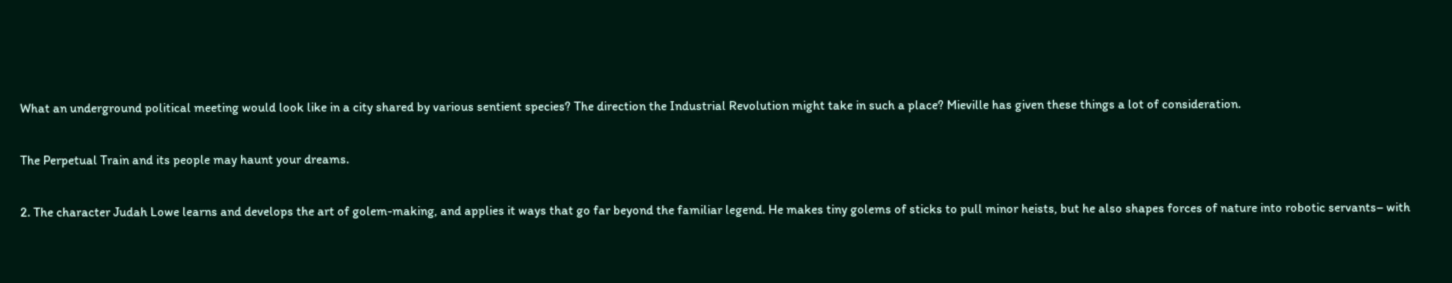What an underground political meeting would look like in a city shared by various sentient species? The direction the Industrial Revolution might take in such a place? Mieville has given these things a lot of consideration.

The Perpetual Train and its people may haunt your dreams.

2. The character Judah Lowe learns and develops the art of golem-making, and applies it ways that go far beyond the familiar legend. He makes tiny golems of sticks to pull minor heists, but he also shapes forces of nature into robotic servants– with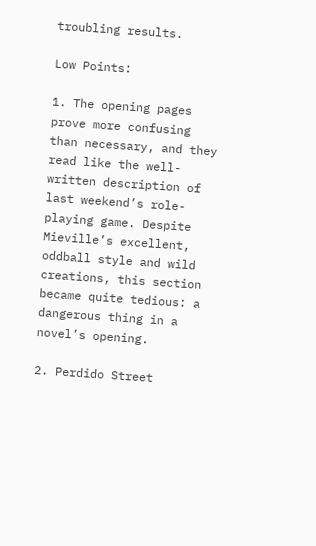troubling results.

Low Points:

1. The opening pages prove more confusing than necessary, and they read like the well- written description of last weekend’s role-playing game. Despite Mieville’s excellent, oddball style and wild creations, this section became quite tedious: a dangerous thing in a novel’s opening.

2. Perdido Street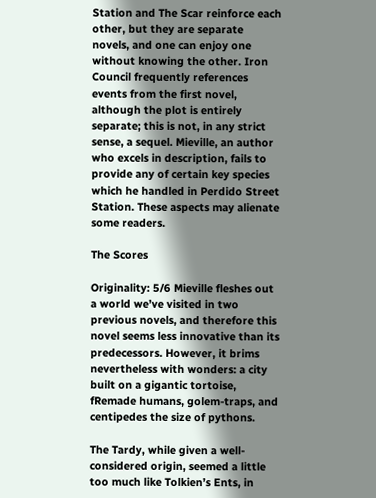Station and The Scar reinforce each other, but they are separate novels, and one can enjoy one without knowing the other. Iron Council frequently references events from the first novel, although the plot is entirely separate; this is not, in any strict sense, a sequel. Mieville, an author who excels in description, fails to provide any of certain key species which he handled in Perdido Street Station. These aspects may alienate some readers.

The Scores

Originality: 5/6 Mieville fleshes out a world we’ve visited in two previous novels, and therefore this novel seems less innovative than its predecessors. However, it brims nevertheless with wonders: a city built on a gigantic tortoise, fRemade humans, golem-traps, and centipedes the size of pythons.

The Tardy, while given a well-considered origin, seemed a little too much like Tolkien’s Ents, in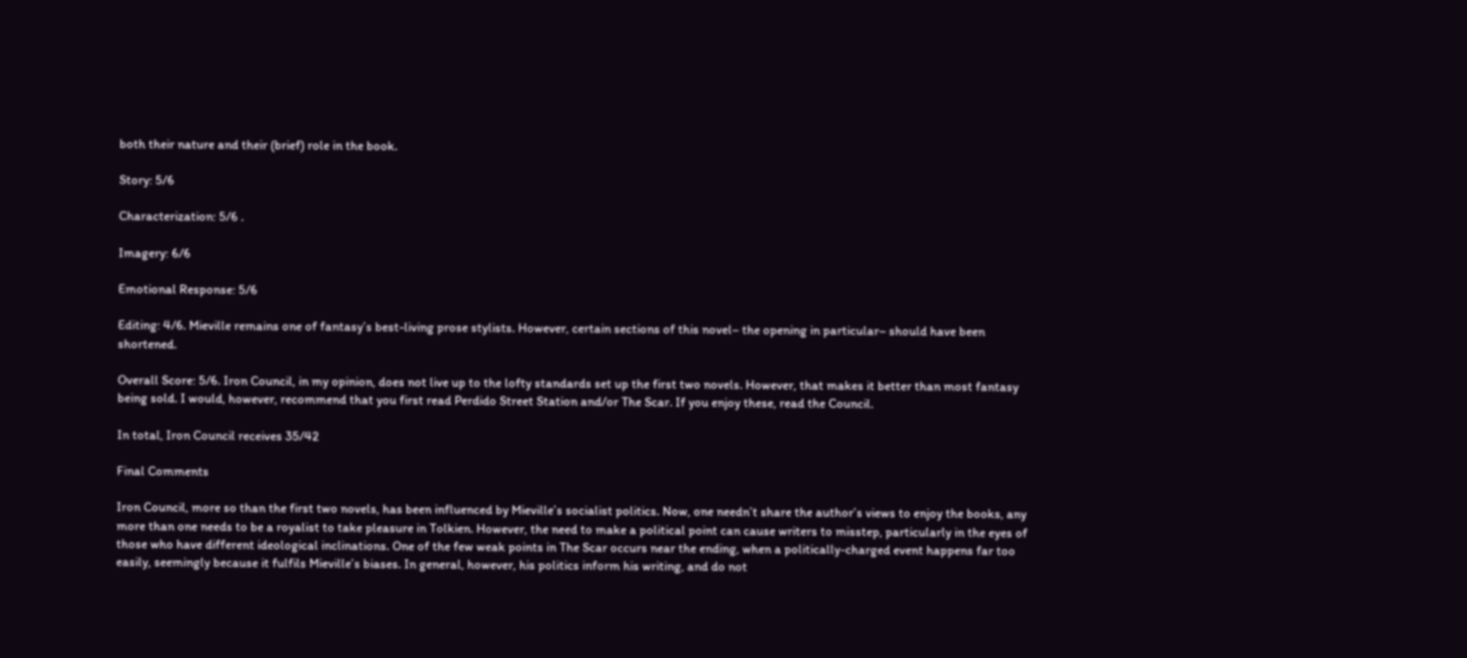both their nature and their (brief) role in the book.

Story: 5/6

Characterization: 5/6 .

Imagery: 6/6

Emotional Response: 5/6

Editing: 4/6. Mieville remains one of fantasy’s best-living prose stylists. However, certain sections of this novel– the opening in particular– should have been shortened.

Overall Score: 5/6. Iron Council, in my opinion, does not live up to the lofty standards set up the first two novels. However, that makes it better than most fantasy being sold. I would, however, recommend that you first read Perdido Street Station and/or The Scar. If you enjoy these, read the Council.

In total, Iron Council receives 35/42

Final Comments

Iron Council, more so than the first two novels, has been influenced by Mieville’s socialist politics. Now, one needn’t share the author’s views to enjoy the books, any more than one needs to be a royalist to take pleasure in Tolkien. However, the need to make a political point can cause writers to misstep, particularly in the eyes of those who have different ideological inclinations. One of the few weak points in The Scar occurs near the ending, when a politically-charged event happens far too easily, seemingly because it fulfils Mieville’s biases. In general, however, his politics inform his writing, and do not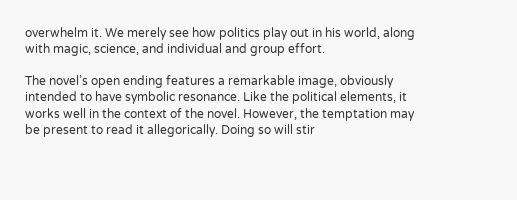overwhelm it. We merely see how politics play out in his world, along with magic, science, and individual and group effort.

The novel’s open ending features a remarkable image, obviously intended to have symbolic resonance. Like the political elements, it works well in the context of the novel. However, the temptation may be present to read it allegorically. Doing so will stir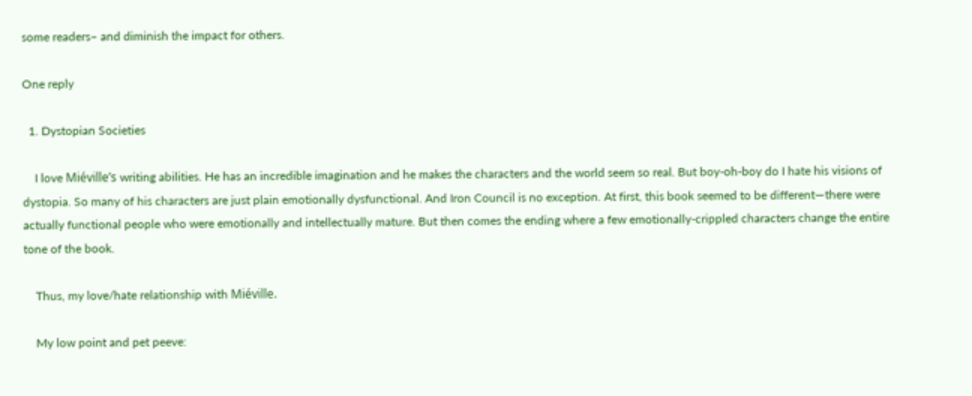some readers– and diminish the impact for others.

One reply

  1. Dystopian Societies

    I love Miéville’s writing abilities. He has an incredible imagination and he makes the characters and the world seem so real. But boy-oh-boy do I hate his visions of dystopia. So many of his characters are just plain emotionally dysfunctional. And Iron Council is no exception. At first, this book seemed to be different—there were actually functional people who were emotionally and intellectually mature. But then comes the ending where a few emotionally-crippled characters change the entire tone of the book.

    Thus, my love/hate relationship with Miéville.

    My low point and pet peeve: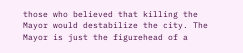those who believed that killing the Mayor would destabilize the city. The Mayor is just the figurehead of a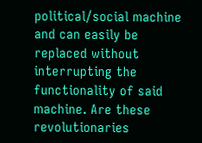political/social machine and can easily be replaced without interrupting the functionality of said machine. Are these revolutionaries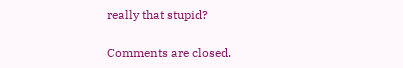really that stupid?

Comments are closed.